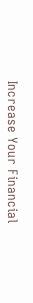Increase Your Financial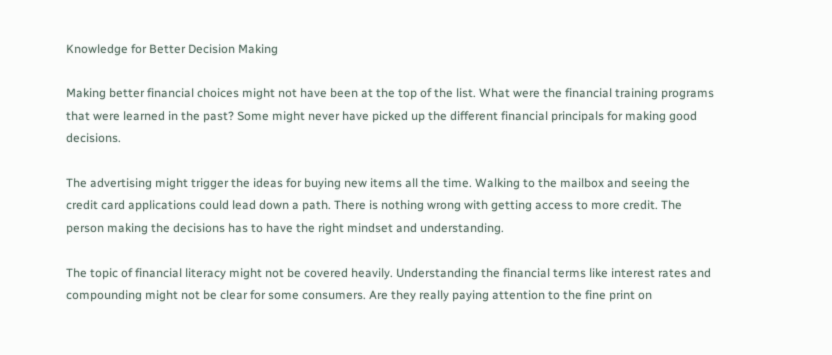Knowledge for Better Decision Making

Making better financial choices might not have been at the top of the list. What were the financial training programs that were learned in the past? Some might never have picked up the different financial principals for making good decisions.

The advertising might trigger the ideas for buying new items all the time. Walking to the mailbox and seeing the credit card applications could lead down a path. There is nothing wrong with getting access to more credit. The person making the decisions has to have the right mindset and understanding.

The topic of financial literacy might not be covered heavily. Understanding the financial terms like interest rates and compounding might not be clear for some consumers. Are they really paying attention to the fine print on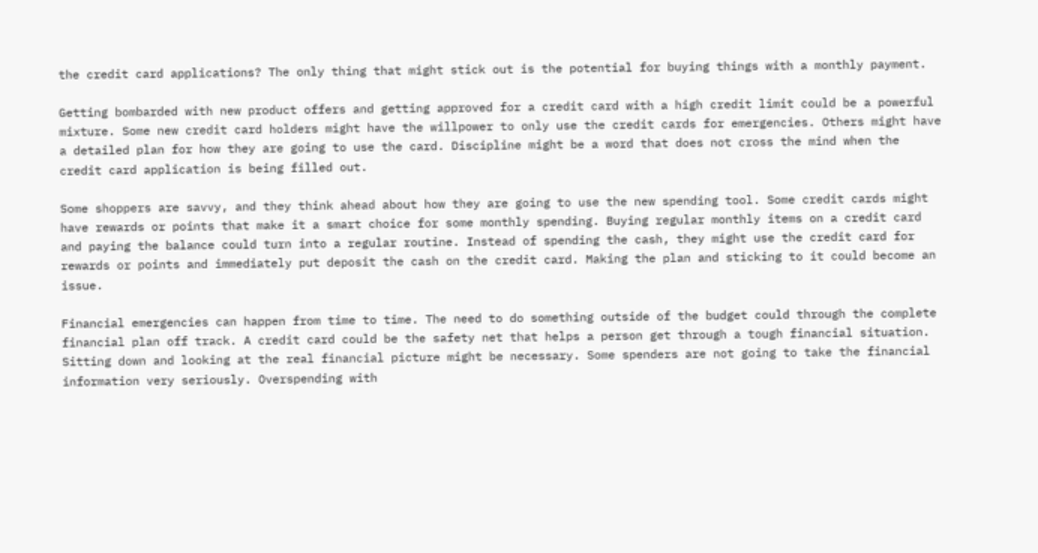the credit card applications? The only thing that might stick out is the potential for buying things with a monthly payment.

Getting bombarded with new product offers and getting approved for a credit card with a high credit limit could be a powerful mixture. Some new credit card holders might have the willpower to only use the credit cards for emergencies. Others might have a detailed plan for how they are going to use the card. Discipline might be a word that does not cross the mind when the credit card application is being filled out.

Some shoppers are savvy, and they think ahead about how they are going to use the new spending tool. Some credit cards might have rewards or points that make it a smart choice for some monthly spending. Buying regular monthly items on a credit card and paying the balance could turn into a regular routine. Instead of spending the cash, they might use the credit card for rewards or points and immediately put deposit the cash on the credit card. Making the plan and sticking to it could become an issue.

Financial emergencies can happen from time to time. The need to do something outside of the budget could through the complete financial plan off track. A credit card could be the safety net that helps a person get through a tough financial situation. Sitting down and looking at the real financial picture might be necessary. Some spenders are not going to take the financial information very seriously. Overspending with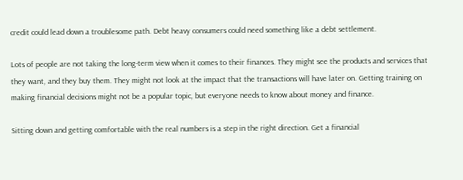credit could lead down a troublesome path. Debt heavy consumers could need something like a debt settlement.

Lots of people are not taking the long-term view when it comes to their finances. They might see the products and services that they want, and they buy them. They might not look at the impact that the transactions will have later on. Getting training on making financial decisions might not be a popular topic, but everyone needs to know about money and finance.

Sitting down and getting comfortable with the real numbers is a step in the right direction. Get a financial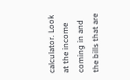calculator. Look at the income coming in and the bills that are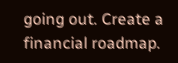going out. Create a financial roadmap.